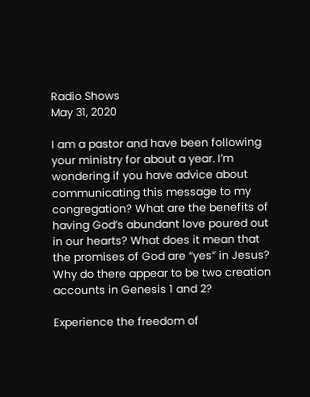Radio Shows
May 31, 2020

I am a pastor and have been following your ministry for about a year. I’m wondering if you have advice about communicating this message to my congregation? What are the benefits of having God’s abundant love poured out in our hearts? What does it mean that the promises of God are “yes” in Jesus? Why do there appear to be two creation accounts in Genesis 1 and 2?

Experience the freedom of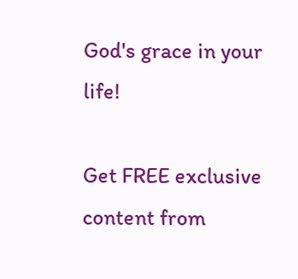God's grace in your life!

Get FREE exclusive content from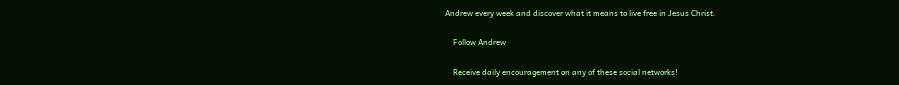Andrew every week and discover what it means to live free in Jesus Christ.

    Follow Andrew

    Receive daily encouragement on any of these social networks!